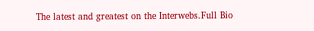The latest and greatest on the Interwebs.Full Bio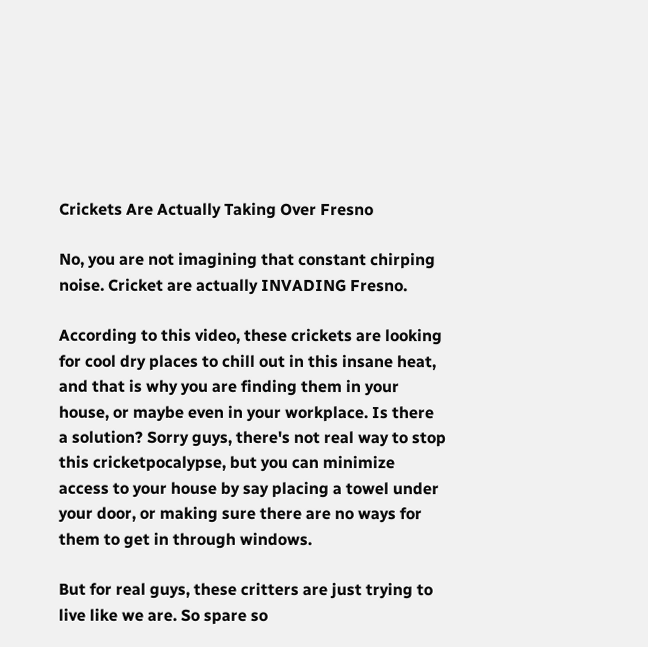Crickets Are Actually Taking Over Fresno

No, you are not imagining that constant chirping noise. Cricket are actually INVADING Fresno.

According to this video, these crickets are looking for cool dry places to chill out in this insane heat, and that is why you are finding them in your house, or maybe even in your workplace. Is there a solution? Sorry guys, there's not real way to stop this cricketpocalypse, but you can minimize access to your house by say placing a towel under your door, or making sure there are no ways for them to get in through windows.

But for real guys, these critters are just trying to live like we are. So spare so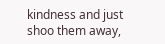kindness and just shoo them away,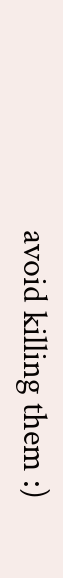avoid killing them :)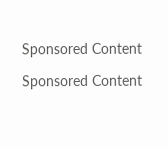Sponsored Content

Sponsored Content